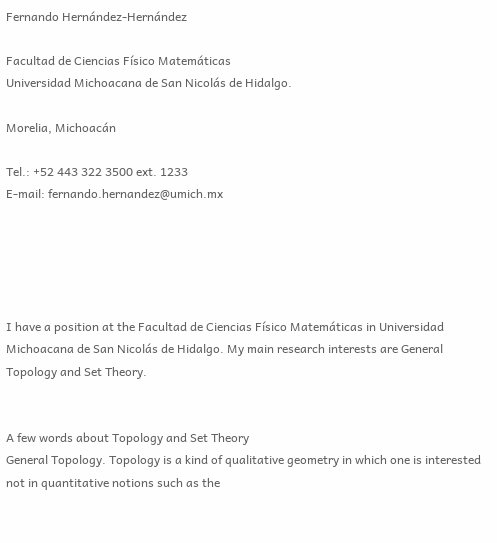Fernando Hernández-Hernández

Facultad de Ciencias Físico Matemáticas
Universidad Michoacana de San Nicolás de Hidalgo.

Morelia, Michoacán

Tel.: +52 443 322 3500 ext. 1233
E-mail: fernando.hernandez@umich.mx





I have a position at the Facultad de Ciencias Físico Matemáticas in Universidad Michoacana de San Nicolás de Hidalgo. My main research interests are General Topology and Set Theory.


A few words about Topology and Set Theory
General Topology. Topology is a kind of qualitative geometry in which one is interested not in quantitative notions such as the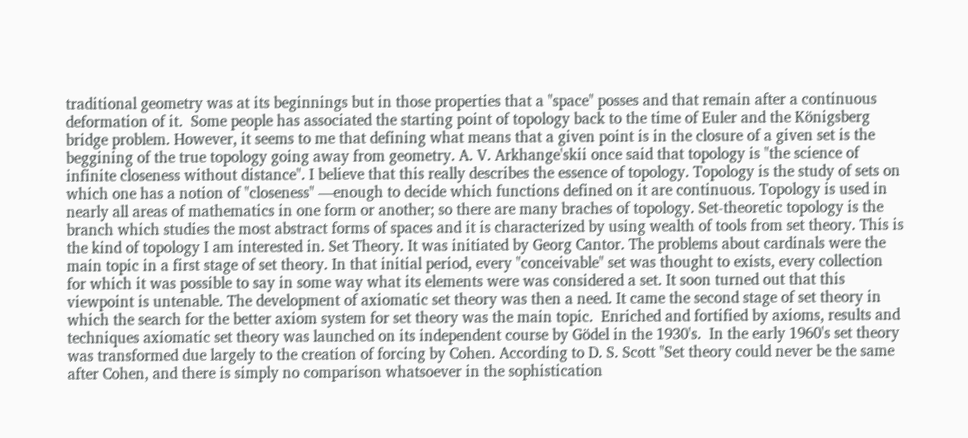traditional geometry was at its beginnings but in those properties that a "space" posses and that remain after a continuous deformation of it.  Some people has associated the starting point of topology back to the time of Euler and the Königsberg bridge problem. However, it seems to me that defining what means that a given point is in the closure of a given set is the beggining of the true topology going away from geometry. A. V. Arkhange'skii once said that topology is "the science of infinite closeness without distance". I believe that this really describes the essence of topology. Topology is the study of sets on which one has a notion of "closeness" —enough to decide which functions defined on it are continuous. Topology is used in nearly all areas of mathematics in one form or another; so there are many braches of topology. Set-theoretic topology is the branch which studies the most abstract forms of spaces and it is characterized by using wealth of tools from set theory. This is the kind of topology I am interested in. Set Theory. It was initiated by Georg Cantor. The problems about cardinals were the main topic in a first stage of set theory. In that initial period, every "conceivable" set was thought to exists, every collection for which it was possible to say in some way what its elements were was considered a set. It soon turned out that this viewpoint is untenable. The development of axiomatic set theory was then a need. It came the second stage of set theory in which the search for the better axiom system for set theory was the main topic.  Enriched and fortified by axioms, results and techniques axiomatic set theory was launched on its independent course by Gödel in the 1930's.  In the early 1960's set theory was transformed due largely to the creation of forcing by Cohen. According to D. S. Scott "Set theory could never be the same after Cohen, and there is simply no comparison whatsoever in the sophistication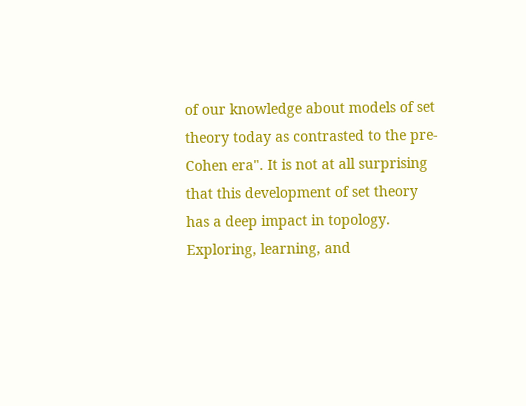of our knowledge about models of set theory today as contrasted to the pre-Cohen era". It is not at all surprising that this development of set theory has a deep impact in topology. Exploring, learning, and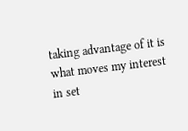taking advantage of it is what moves my interest in set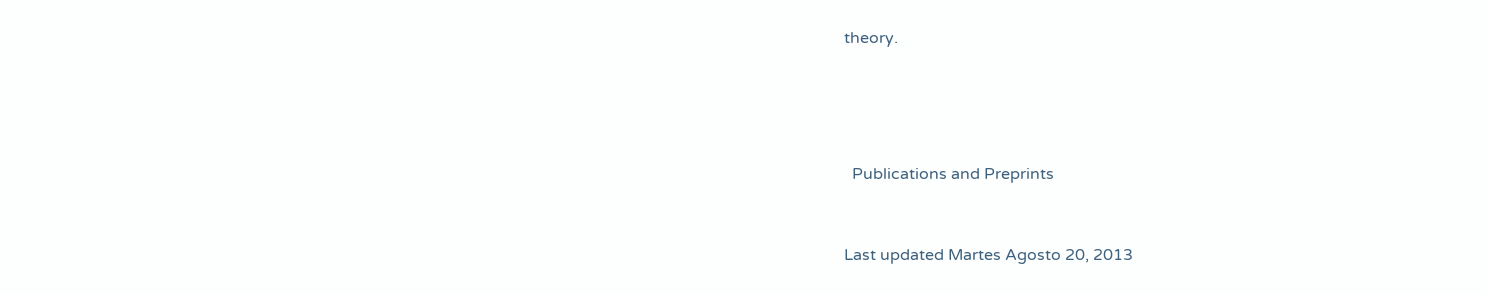theory.




  Publications and Preprints


Last updated Martes Agosto 20, 2013